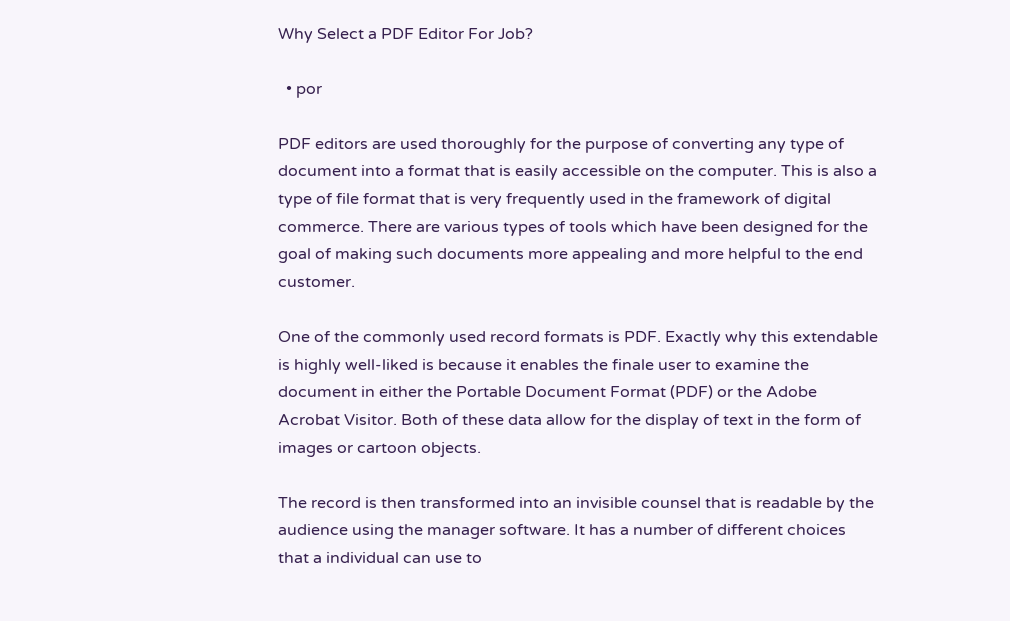Why Select a PDF Editor For Job?

  • por

PDF editors are used thoroughly for the purpose of converting any type of document into a format that is easily accessible on the computer. This is also a type of file format that is very frequently used in the framework of digital commerce. There are various types of tools which have been designed for the goal of making such documents more appealing and more helpful to the end customer.

One of the commonly used record formats is PDF. Exactly why this extendable is highly well-liked is because it enables the finale user to examine the document in either the Portable Document Format (PDF) or the Adobe Acrobat Visitor. Both of these data allow for the display of text in the form of images or cartoon objects.

The record is then transformed into an invisible counsel that is readable by the audience using the manager software. It has a number of different choices that a individual can use to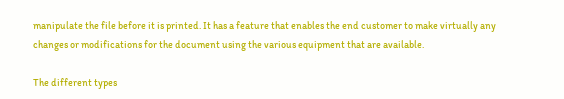manipulate the file before it is printed. It has a feature that enables the end customer to make virtually any changes or modifications for the document using the various equipment that are available.

The different types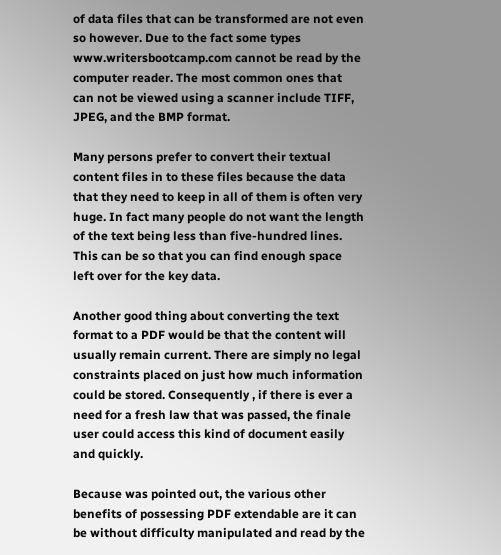of data files that can be transformed are not even so however. Due to the fact some types www.writersbootcamp.com cannot be read by the computer reader. The most common ones that can not be viewed using a scanner include TIFF, JPEG, and the BMP format.

Many persons prefer to convert their textual content files in to these files because the data that they need to keep in all of them is often very huge. In fact many people do not want the length of the text being less than five-hundred lines. This can be so that you can find enough space left over for the key data.

Another good thing about converting the text format to a PDF would be that the content will usually remain current. There are simply no legal constraints placed on just how much information could be stored. Consequently , if there is ever a need for a fresh law that was passed, the finale user could access this kind of document easily and quickly.

Because was pointed out, the various other benefits of possessing PDF extendable are it can be without difficulty manipulated and read by the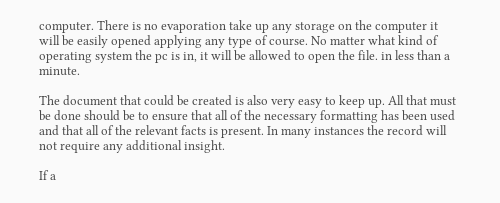computer. There is no evaporation take up any storage on the computer it will be easily opened applying any type of course. No matter what kind of operating system the pc is in, it will be allowed to open the file. in less than a minute.

The document that could be created is also very easy to keep up. All that must be done should be to ensure that all of the necessary formatting has been used and that all of the relevant facts is present. In many instances the record will not require any additional insight.

If a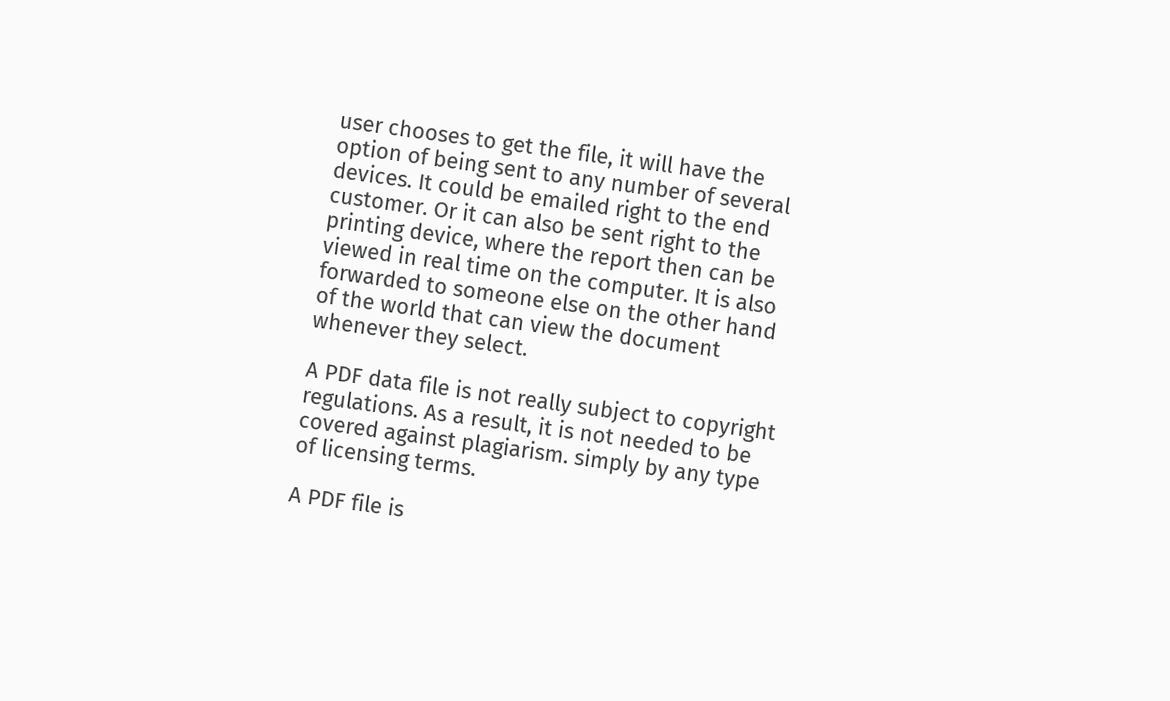user chooses to get the file, it will have the option of being sent to any number of several devices. It could be emailed right to the end customer. Or it can also be sent right to the printing device, where the report then can be viewed in real time on the computer. It is also forwarded to someone else on the other hand of the world that can view the document whenever they select.

A PDF data file is not really subject to copyright regulations. As a result, it is not needed to be covered against plagiarism. simply by any type of licensing terms.

A PDF file is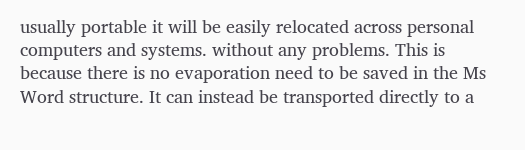usually portable it will be easily relocated across personal computers and systems. without any problems. This is because there is no evaporation need to be saved in the Ms Word structure. It can instead be transported directly to a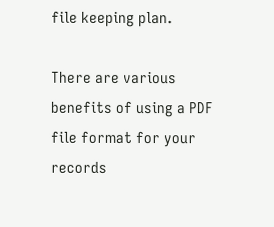file keeping plan.

There are various benefits of using a PDF file format for your records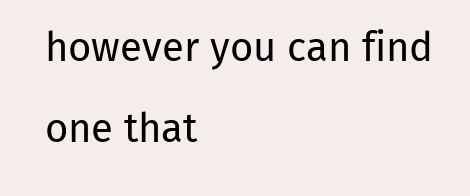however you can find one that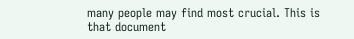many people may find most crucial. This is that document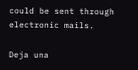could be sent through electronic mails.

Deja una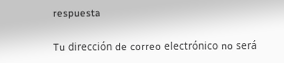respuesta

Tu dirección de correo electrónico no será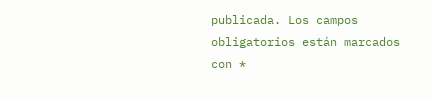publicada. Los campos obligatorios están marcados con *